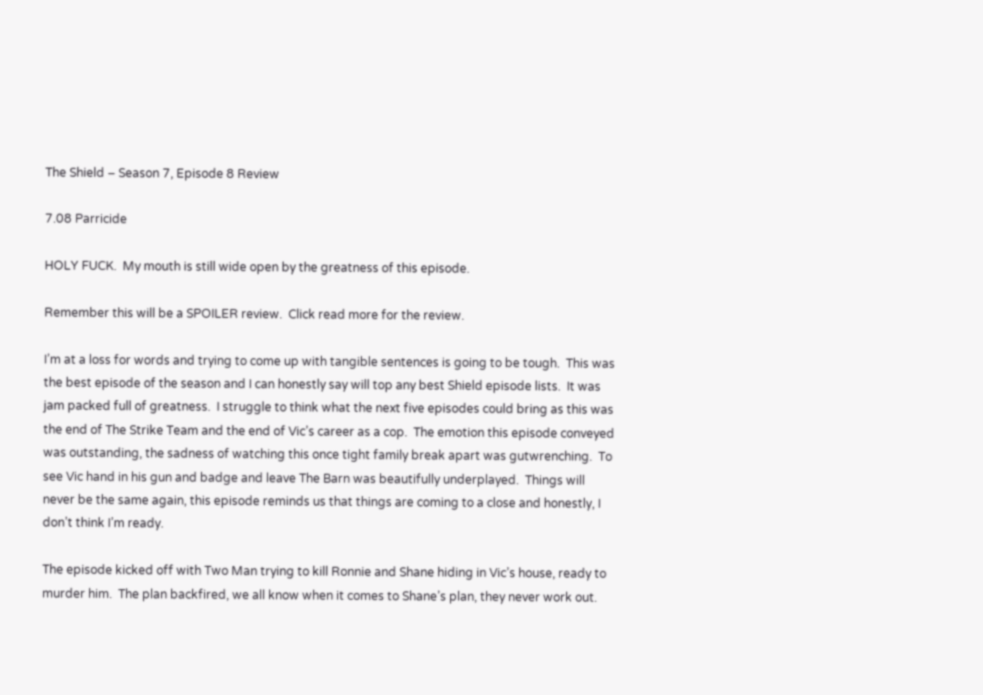The Shield – Season 7, Episode 8 Review

7.08 Parricide

HOLY FUCK.  My mouth is still wide open by the greatness of this episode.

Remember this will be a SPOILER review.  Click read more for the review.

I’m at a loss for words and trying to come up with tangible sentences is going to be tough.  This was the best episode of the season and I can honestly say will top any best Shield episode lists.  It was jam packed full of greatness.  I struggle to think what the next five episodes could bring as this was the end of The Strike Team and the end of Vic’s career as a cop.  The emotion this episode conveyed was outstanding, the sadness of watching this once tight family break apart was gutwrenching.  To see Vic hand in his gun and badge and leave The Barn was beautifully underplayed.  Things will never be the same again, this episode reminds us that things are coming to a close and honestly, I don’t think I’m ready.

The episode kicked off with Two Man trying to kill Ronnie and Shane hiding in Vic’s house, ready to murder him.  The plan backfired, we all know when it comes to Shane’s plan, they never work out.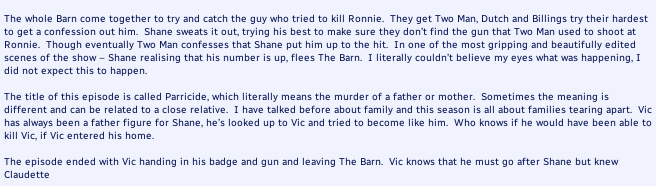The whole Barn come together to try and catch the guy who tried to kill Ronnie.  They get Two Man, Dutch and Billings try their hardest to get a confession out him.  Shane sweats it out, trying his best to make sure they don’t find the gun that Two Man used to shoot at Ronnie.  Though eventually Two Man confesses that Shane put him up to the hit.  In one of the most gripping and beautifully edited scenes of the show – Shane realising that his number is up, flees The Barn.  I literally couldn’t believe my eyes what was happening, I did not expect this to happen.

The title of this episode is called Parricide, which literally means the murder of a father or mother.  Sometimes the meaning is different and can be related to a close relative.  I have talked before about family and this season is all about families tearing apart.  Vic has always been a father figure for Shane, he’s looked up to Vic and tried to become like him.  Who knows if he would have been able to kill Vic, if Vic entered his home.

The episode ended with Vic handing in his badge and gun and leaving The Barn.  Vic knows that he must go after Shane but knew Claudette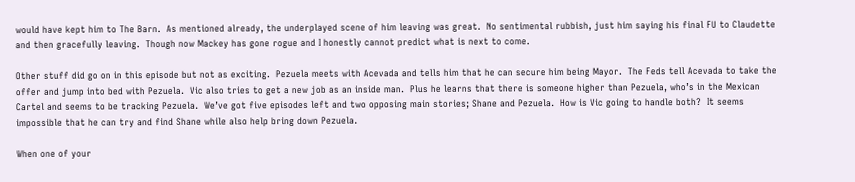would have kept him to The Barn.  As mentioned already, the underplayed scene of him leaving was great.  No sentimental rubbish, just him saying his final FU to Claudette and then gracefully leaving.  Though now Mackey has gone rogue and I honestly cannot predict what is next to come.

Other stuff did go on in this episode but not as exciting.  Pezuela meets with Acevada and tells him that he can secure him being Mayor.  The Feds tell Acevada to take the offer and jump into bed with Pezuela.  Vic also tries to get a new job as an inside man.  Plus he learns that there is someone higher than Pezuela, who’s in the Mexican Cartel and seems to be tracking Pezuela.  We’ve got five episodes left and two opposing main stories; Shane and Pezuela.  How is Vic going to handle both?  It seems impossible that he can try and find Shane while also help bring down Pezuela.

When one of your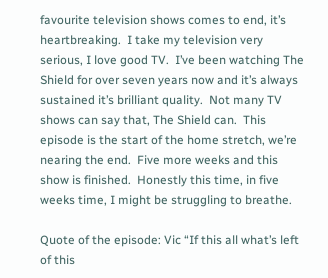favourite television shows comes to end, it’s heartbreaking.  I take my television very serious, I love good TV.  I’ve been watching The Shield for over seven years now and it’s always sustained it’s brilliant quality.  Not many TV shows can say that, The Shield can.  This episode is the start of the home stretch, we’re nearing the end.  Five more weeks and this show is finished.  Honestly this time, in five weeks time, I might be struggling to breathe.

Quote of the episode: Vic “If this all what’s left of this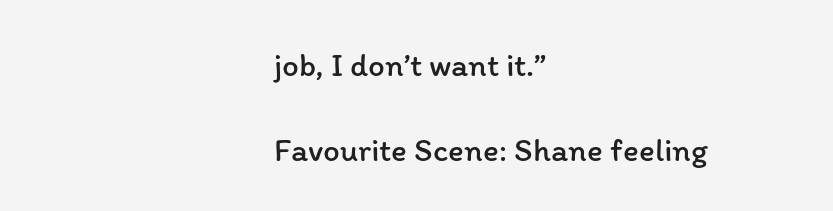job, I don’t want it.”

Favourite Scene: Shane feeling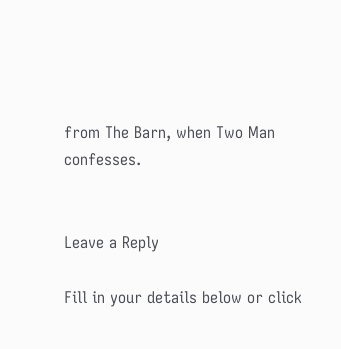from The Barn, when Two Man confesses.


Leave a Reply

Fill in your details below or click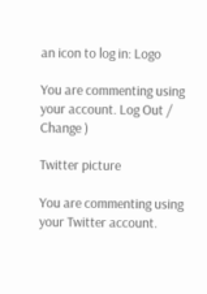an icon to log in: Logo

You are commenting using your account. Log Out / Change )

Twitter picture

You are commenting using your Twitter account.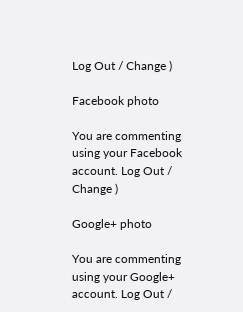Log Out / Change )

Facebook photo

You are commenting using your Facebook account. Log Out / Change )

Google+ photo

You are commenting using your Google+ account. Log Out /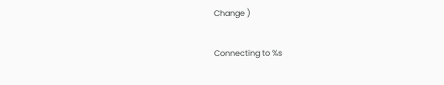Change )

Connecting to %s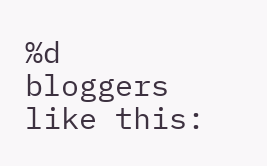%d bloggers like this: